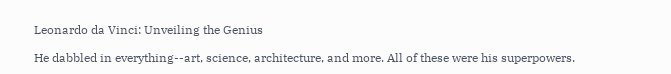Leonardo da Vinci: Unveiling the Genius

He dabbled in everything--art, science, architecture, and more. All of these were his superpowers.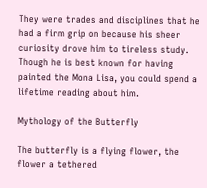They were trades and disciplines that he had a firm grip on because his sheer curiosity drove him to tireless study. Though he is best known for having painted the Mona Lisa, you could spend a lifetime reading about him.

Mythology of the Butterfly

The butterfly is a flying flower, the flower a tethered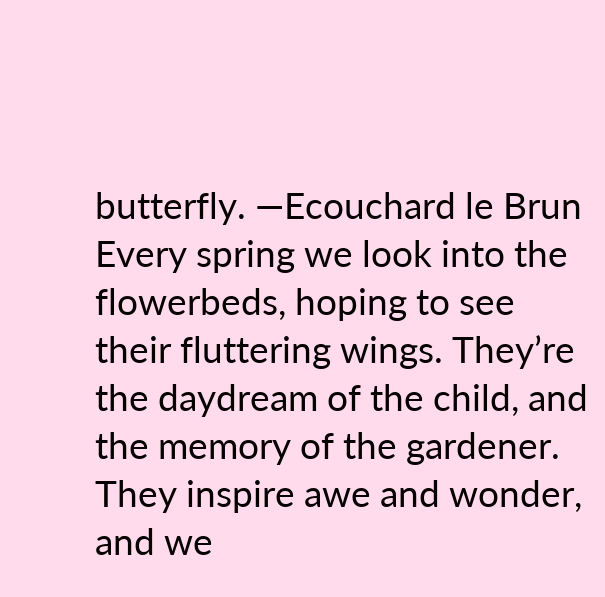butterfly. —Ecouchard le Brun Every spring we look into the flowerbeds, hoping to see their fluttering wings. They’re the daydream of the child, and the memory of the gardener. They inspire awe and wonder, and we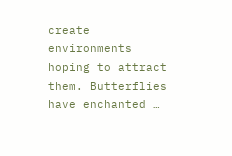create environments hoping to attract them. Butterflies have enchanted …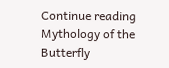Continue reading Mythology of the Butterfly